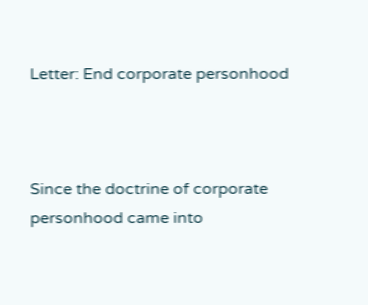Letter: End corporate personhood



Since the doctrine of corporate personhood came into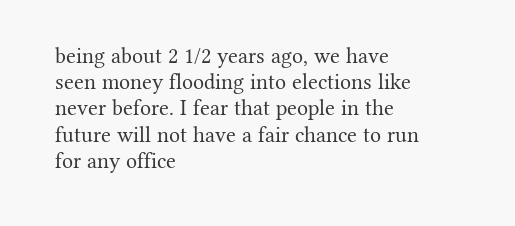being about 2 1/2 years ago, we have seen money flooding into elections like never before. I fear that people in the future will not have a fair chance to run for any office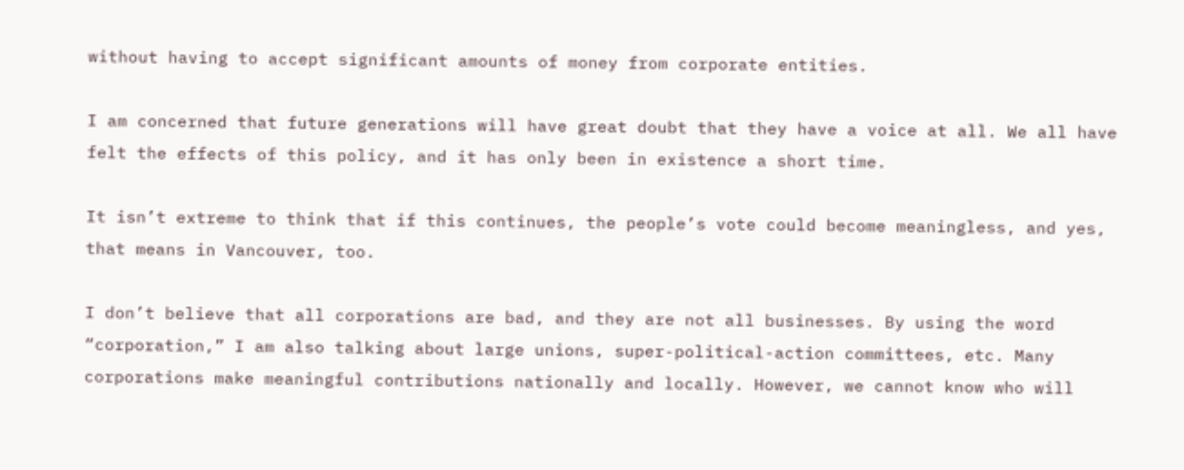without having to accept significant amounts of money from corporate entities.

I am concerned that future generations will have great doubt that they have a voice at all. We all have felt the effects of this policy, and it has only been in existence a short time.

It isn’t extreme to think that if this continues, the people’s vote could become meaningless, and yes, that means in Vancouver, too.

I don’t believe that all corporations are bad, and they are not all businesses. By using the word “corporation,” I am also talking about large unions, super-political-action committees, etc. Many corporations make meaningful contributions nationally and locally. However, we cannot know who will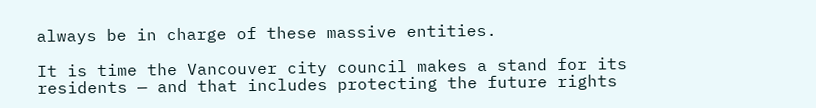always be in charge of these massive entities.

It is time the Vancouver city council makes a stand for its residents — and that includes protecting the future rights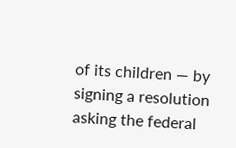of its children — by signing a resolution asking the federal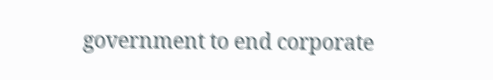government to end corporate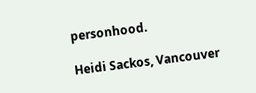personhood.

Heidi Sackos, Vancouver